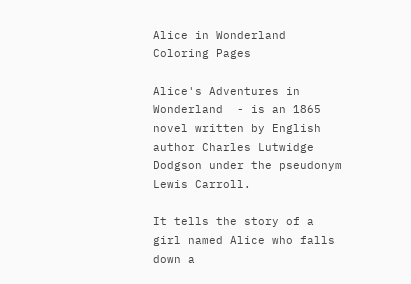Alice in Wonderland Coloring Pages

Alice's Adventures in Wonderland  - is an 1865 novel written by English author Charles Lutwidge Dodgson under the pseudonym Lewis Carroll.

It tells the story of a girl named Alice who falls down a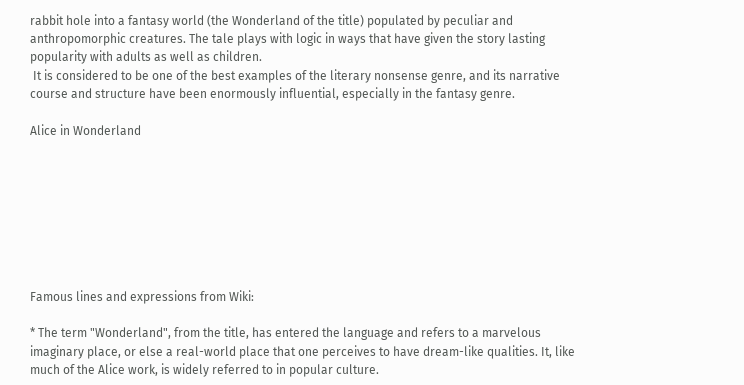rabbit hole into a fantasy world (the Wonderland of the title) populated by peculiar and anthropomorphic creatures. The tale plays with logic in ways that have given the story lasting popularity with adults as well as children.
 It is considered to be one of the best examples of the literary nonsense genre, and its narrative course and structure have been enormously influential, especially in the fantasy genre.

Alice in Wonderland








Famous lines and expressions from Wiki:

* The term "Wonderland", from the title, has entered the language and refers to a marvelous imaginary place, or else a real-world place that one perceives to have dream-like qualities. It, like much of the Alice work, is widely referred to in popular culture.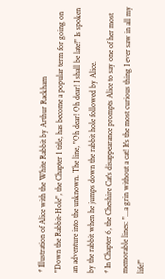* Illustration of Alice with the White Rabbit by Arthur Rackham
"Down the Rabbit-Hole", the Chapter 1 title, has become a popular term for going on an adventure into the unknown. The line, "Oh dear! Oh dear! I shall be late!" Is spoken by the rabbit when he jumps down the rabbit hole followed by Alice.
* In Chapter 6, the Cheshire Cat's disappearance prompts Alice to say one of her most memorable lines: "...a grin without a cat! It's the most curious thing I ever saw in all my life!"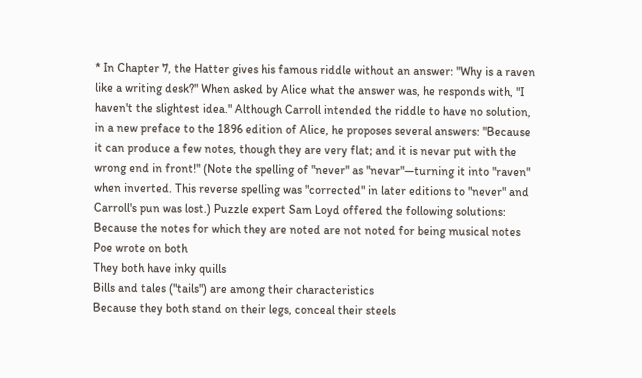* In Chapter 7, the Hatter gives his famous riddle without an answer: "Why is a raven like a writing desk?" When asked by Alice what the answer was, he responds with, "I haven't the slightest idea." Although Carroll intended the riddle to have no solution, in a new preface to the 1896 edition of Alice, he proposes several answers: "Because it can produce a few notes, though they are very flat; and it is nevar put with the wrong end in front!" (Note the spelling of "never" as "nevar"—turning it into "raven" when inverted. This reverse spelling was "corrected" in later editions to "never" and Carroll's pun was lost.) Puzzle expert Sam Loyd offered the following solutions:
Because the notes for which they are noted are not noted for being musical notes
Poe wrote on both
They both have inky quills
Bills and tales ("tails") are among their characteristics
Because they both stand on their legs, conceal their steels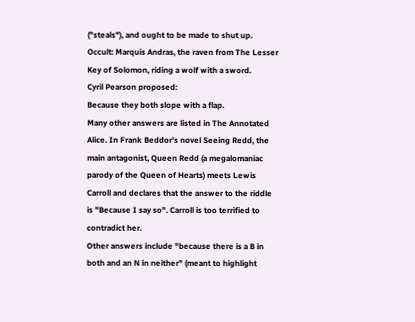("steals"), and ought to be made to shut up.
Occult: Marquis Andras, the raven from The Lesser Key of Solomon, riding a wolf with a sword.
Cyril Pearson proposed:
Because they both slope with a flap.
Many other answers are listed in The Annotated Alice. In Frank Beddor's novel Seeing Redd, the main antagonist, Queen Redd (a megalomaniac parody of the Queen of Hearts) meets Lewis Carroll and declares that the answer to the riddle is "Because I say so". Carroll is too terrified to contradict her.
Other answers include "because there is a B in both and an N in neither" (meant to highlight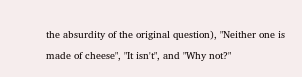the absurdity of the original question), "Neither one is made of cheese", "It isn't", and "Why not?"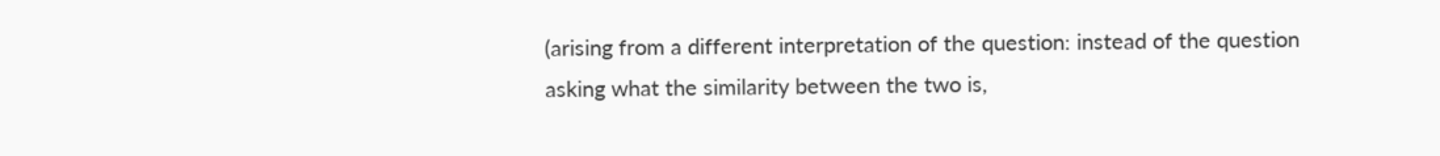(arising from a different interpretation of the question: instead of the question asking what the similarity between the two is,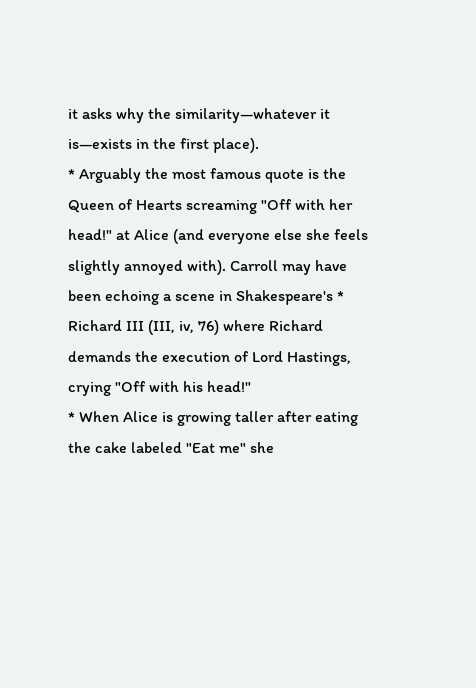it asks why the similarity—whatever it is—exists in the first place).
* Arguably the most famous quote is the Queen of Hearts screaming "Off with her head!" at Alice (and everyone else she feels slightly annoyed with). Carroll may have been echoing a scene in Shakespeare's * Richard III (III, iv, 76) where Richard demands the execution of Lord Hastings, crying "Off with his head!"
* When Alice is growing taller after eating the cake labeled "Eat me" she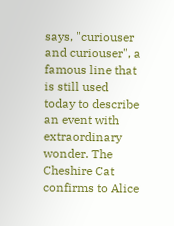says, "curiouser and curiouser", a famous line that is still used today to describe an event with extraordinary wonder. The Cheshire Cat confirms to Alice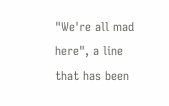"We're all mad here", a line that has been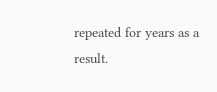repeated for years as a result.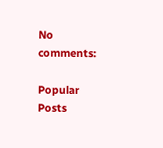No comments:

Popular Posts